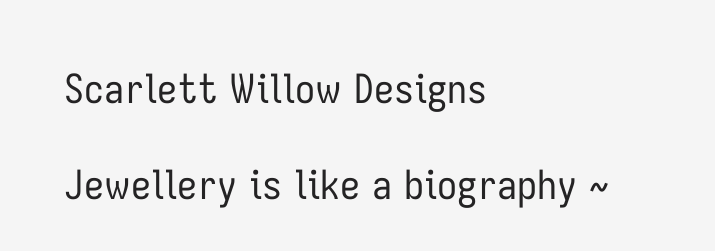Scarlett Willow Designs

Jewellery is like a biography ~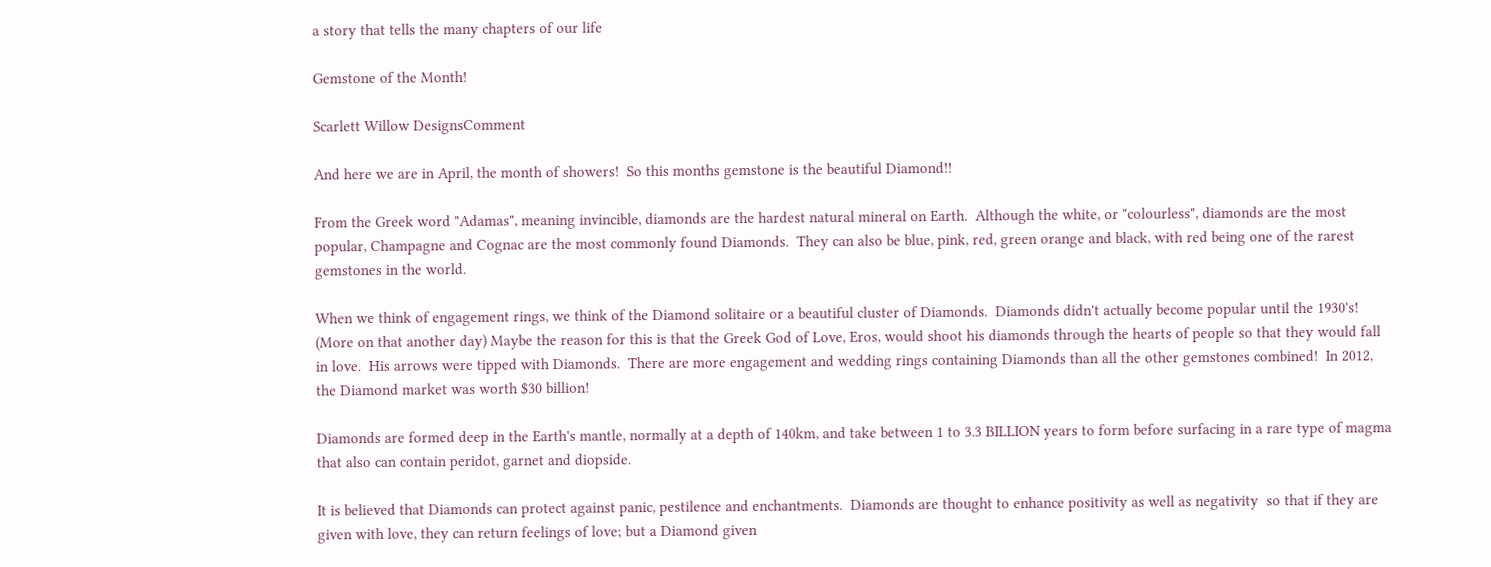a story that tells the many chapters of our life

Gemstone of the Month!

Scarlett Willow DesignsComment

And here we are in April, the month of showers!  So this months gemstone is the beautiful Diamond!!

From the Greek word "Adamas", meaning invincible, diamonds are the hardest natural mineral on Earth.  Although the white, or "colourless", diamonds are the most popular, Champagne and Cognac are the most commonly found Diamonds.  They can also be blue, pink, red, green orange and black, with red being one of the rarest gemstones in the world.

When we think of engagement rings, we think of the Diamond solitaire or a beautiful cluster of Diamonds.  Diamonds didn't actually become popular until the 1930's! (More on that another day) Maybe the reason for this is that the Greek God of Love, Eros, would shoot his diamonds through the hearts of people so that they would fall in love.  His arrows were tipped with Diamonds.  There are more engagement and wedding rings containing Diamonds than all the other gemstones combined!  In 2012, the Diamond market was worth $30 billion!

Diamonds are formed deep in the Earth's mantle, normally at a depth of 140km, and take between 1 to 3.3 BILLION years to form before surfacing in a rare type of magma that also can contain peridot, garnet and diopside.

It is believed that Diamonds can protect against panic, pestilence and enchantments.  Diamonds are thought to enhance positivity as well as negativity  so that if they are given with love, they can return feelings of love; but a Diamond given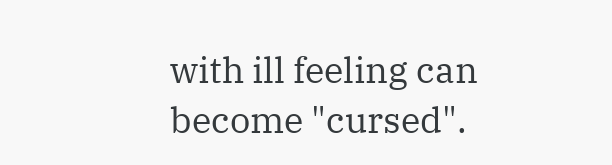with ill feeling can become "cursed".